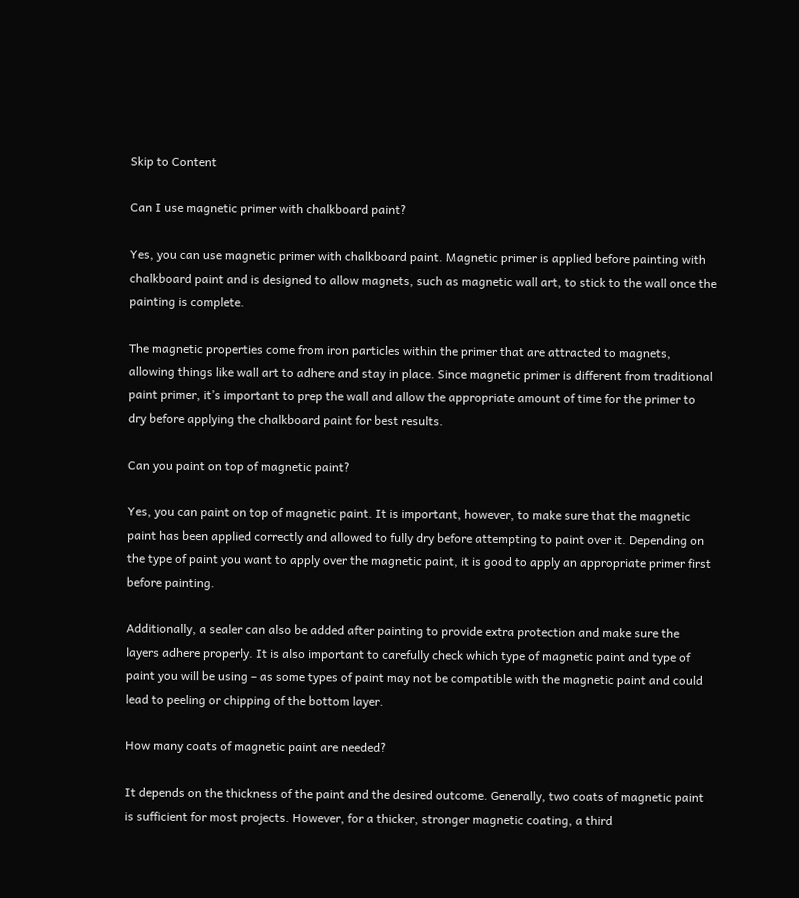Skip to Content

Can I use magnetic primer with chalkboard paint?

Yes, you can use magnetic primer with chalkboard paint. Magnetic primer is applied before painting with chalkboard paint and is designed to allow magnets, such as magnetic wall art, to stick to the wall once the painting is complete.

The magnetic properties come from iron particles within the primer that are attracted to magnets, allowing things like wall art to adhere and stay in place. Since magnetic primer is different from traditional paint primer, it’s important to prep the wall and allow the appropriate amount of time for the primer to dry before applying the chalkboard paint for best results.

Can you paint on top of magnetic paint?

Yes, you can paint on top of magnetic paint. It is important, however, to make sure that the magnetic paint has been applied correctly and allowed to fully dry before attempting to paint over it. Depending on the type of paint you want to apply over the magnetic paint, it is good to apply an appropriate primer first before painting.

Additionally, a sealer can also be added after painting to provide extra protection and make sure the layers adhere properly. It is also important to carefully check which type of magnetic paint and type of paint you will be using – as some types of paint may not be compatible with the magnetic paint and could lead to peeling or chipping of the bottom layer.

How many coats of magnetic paint are needed?

It depends on the thickness of the paint and the desired outcome. Generally, two coats of magnetic paint is sufficient for most projects. However, for a thicker, stronger magnetic coating, a third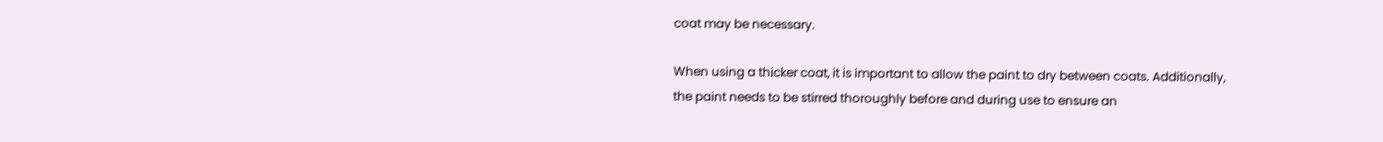coat may be necessary.

When using a thicker coat, it is important to allow the paint to dry between coats. Additionally, the paint needs to be stirred thoroughly before and during use to ensure an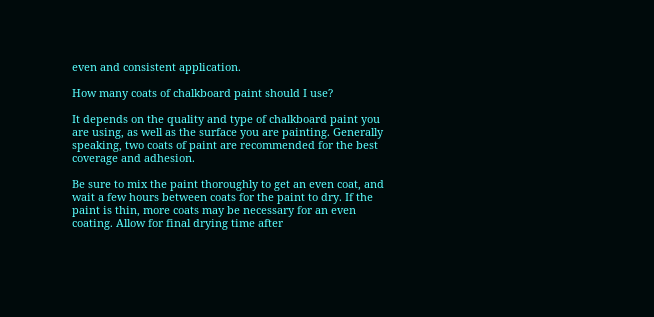even and consistent application.

How many coats of chalkboard paint should I use?

It depends on the quality and type of chalkboard paint you are using, as well as the surface you are painting. Generally speaking, two coats of paint are recommended for the best coverage and adhesion.

Be sure to mix the paint thoroughly to get an even coat, and wait a few hours between coats for the paint to dry. If the paint is thin, more coats may be necessary for an even coating. Allow for final drying time after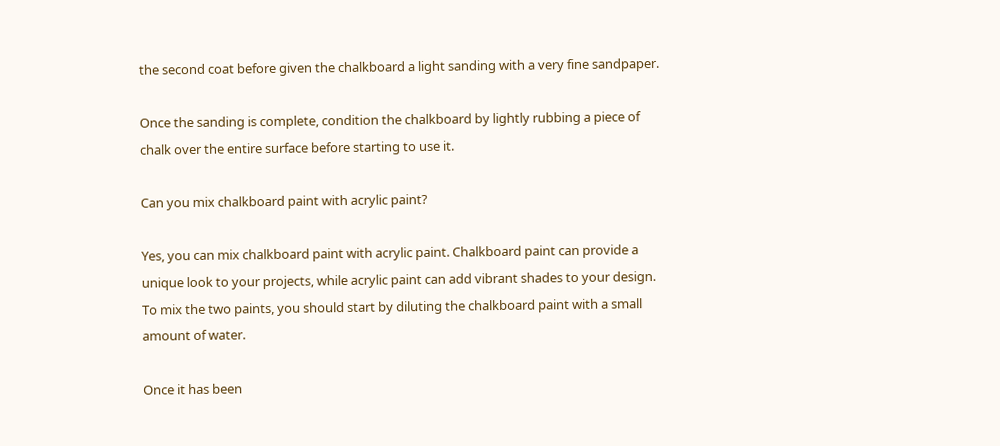the second coat before given the chalkboard a light sanding with a very fine sandpaper.

Once the sanding is complete, condition the chalkboard by lightly rubbing a piece of chalk over the entire surface before starting to use it.

Can you mix chalkboard paint with acrylic paint?

Yes, you can mix chalkboard paint with acrylic paint. Chalkboard paint can provide a unique look to your projects, while acrylic paint can add vibrant shades to your design. To mix the two paints, you should start by diluting the chalkboard paint with a small amount of water.

Once it has been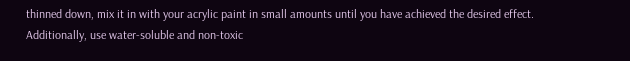thinned down, mix it in with your acrylic paint in small amounts until you have achieved the desired effect. Additionally, use water-soluble and non-toxic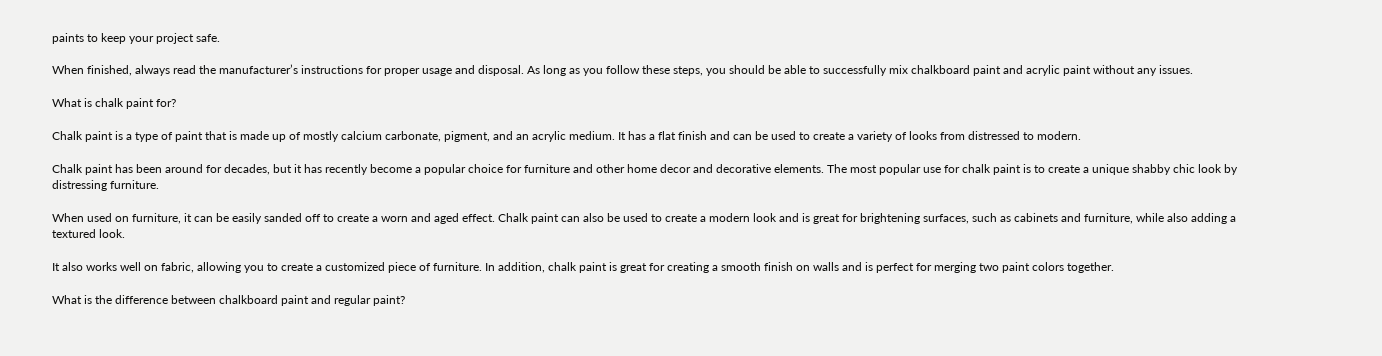paints to keep your project safe.

When finished, always read the manufacturer’s instructions for proper usage and disposal. As long as you follow these steps, you should be able to successfully mix chalkboard paint and acrylic paint without any issues.

What is chalk paint for?

Chalk paint is a type of paint that is made up of mostly calcium carbonate, pigment, and an acrylic medium. It has a flat finish and can be used to create a variety of looks from distressed to modern.

Chalk paint has been around for decades, but it has recently become a popular choice for furniture and other home decor and decorative elements. The most popular use for chalk paint is to create a unique shabby chic look by distressing furniture.

When used on furniture, it can be easily sanded off to create a worn and aged effect. Chalk paint can also be used to create a modern look and is great for brightening surfaces, such as cabinets and furniture, while also adding a textured look.

It also works well on fabric, allowing you to create a customized piece of furniture. In addition, chalk paint is great for creating a smooth finish on walls and is perfect for merging two paint colors together.

What is the difference between chalkboard paint and regular paint?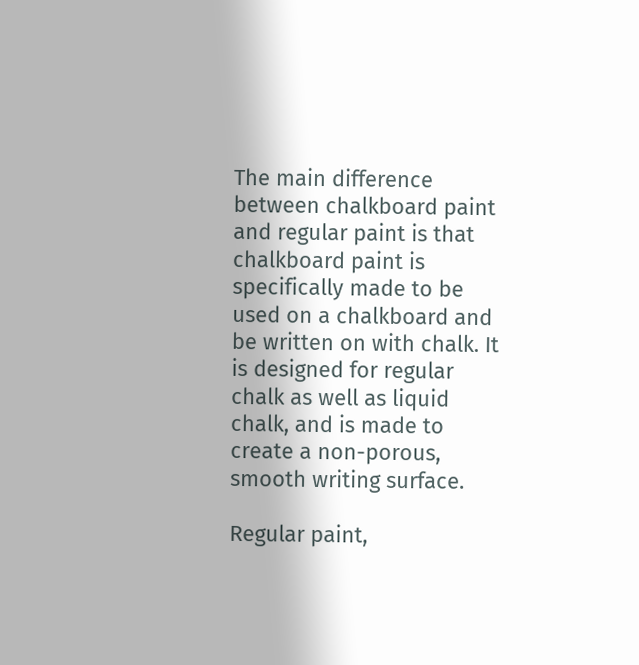The main difference between chalkboard paint and regular paint is that chalkboard paint is specifically made to be used on a chalkboard and be written on with chalk. It is designed for regular chalk as well as liquid chalk, and is made to create a non-porous, smooth writing surface.

Regular paint,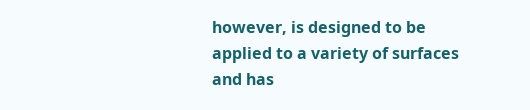however, is designed to be applied to a variety of surfaces and has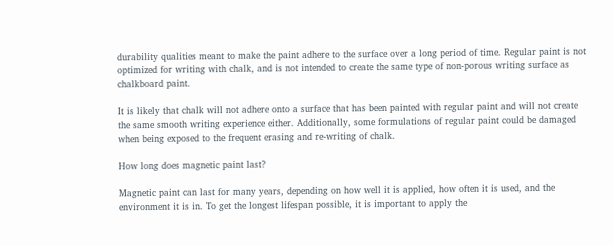durability qualities meant to make the paint adhere to the surface over a long period of time. Regular paint is not optimized for writing with chalk, and is not intended to create the same type of non-porous writing surface as chalkboard paint.

It is likely that chalk will not adhere onto a surface that has been painted with regular paint and will not create the same smooth writing experience either. Additionally, some formulations of regular paint could be damaged when being exposed to the frequent erasing and re-writing of chalk.

How long does magnetic paint last?

Magnetic paint can last for many years, depending on how well it is applied, how often it is used, and the environment it is in. To get the longest lifespan possible, it is important to apply the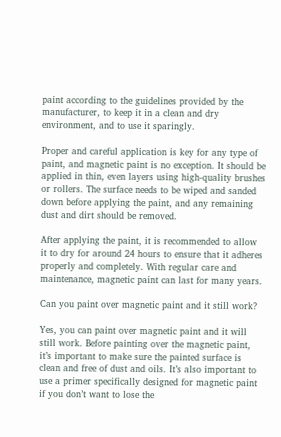paint according to the guidelines provided by the manufacturer, to keep it in a clean and dry environment, and to use it sparingly.

Proper and careful application is key for any type of paint, and magnetic paint is no exception. It should be applied in thin, even layers using high-quality brushes or rollers. The surface needs to be wiped and sanded down before applying the paint, and any remaining dust and dirt should be removed.

After applying the paint, it is recommended to allow it to dry for around 24 hours to ensure that it adheres properly and completely. With regular care and maintenance, magnetic paint can last for many years.

Can you paint over magnetic paint and it still work?

Yes, you can paint over magnetic paint and it will still work. Before painting over the magnetic paint, it’s important to make sure the painted surface is clean and free of dust and oils. It’s also important to use a primer specifically designed for magnetic paint if you don’t want to lose the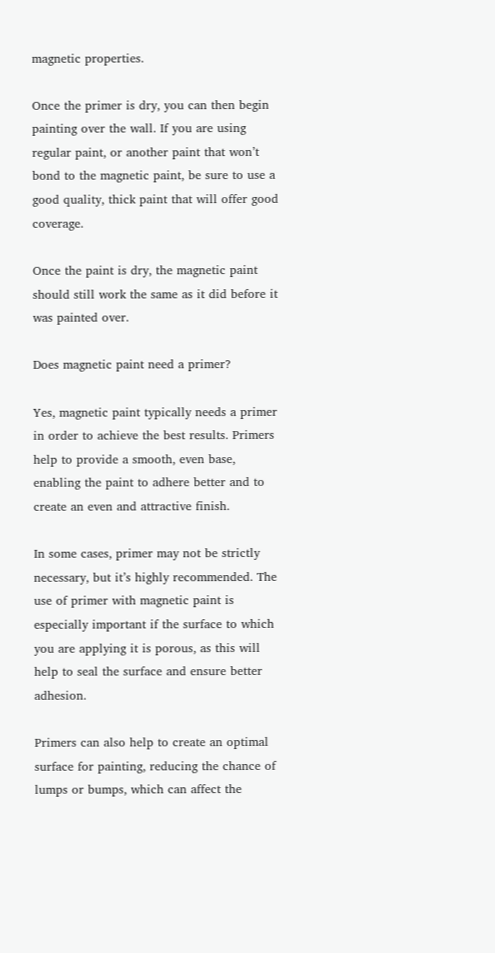magnetic properties.

Once the primer is dry, you can then begin painting over the wall. If you are using regular paint, or another paint that won’t bond to the magnetic paint, be sure to use a good quality, thick paint that will offer good coverage.

Once the paint is dry, the magnetic paint should still work the same as it did before it was painted over.

Does magnetic paint need a primer?

Yes, magnetic paint typically needs a primer in order to achieve the best results. Primers help to provide a smooth, even base, enabling the paint to adhere better and to create an even and attractive finish.

In some cases, primer may not be strictly necessary, but it’s highly recommended. The use of primer with magnetic paint is especially important if the surface to which you are applying it is porous, as this will help to seal the surface and ensure better adhesion.

Primers can also help to create an optimal surface for painting, reducing the chance of lumps or bumps, which can affect the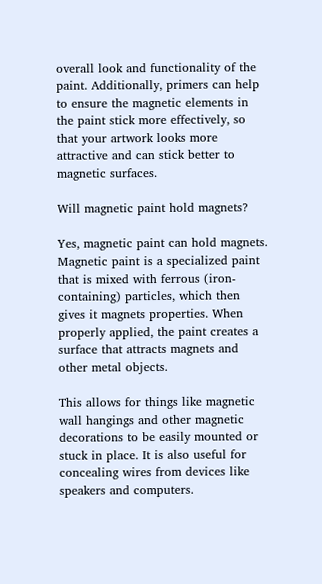overall look and functionality of the paint. Additionally, primers can help to ensure the magnetic elements in the paint stick more effectively, so that your artwork looks more attractive and can stick better to magnetic surfaces.

Will magnetic paint hold magnets?

Yes, magnetic paint can hold magnets. Magnetic paint is a specialized paint that is mixed with ferrous (iron-containing) particles, which then gives it magnets properties. When properly applied, the paint creates a surface that attracts magnets and other metal objects.

This allows for things like magnetic wall hangings and other magnetic decorations to be easily mounted or stuck in place. It is also useful for concealing wires from devices like speakers and computers.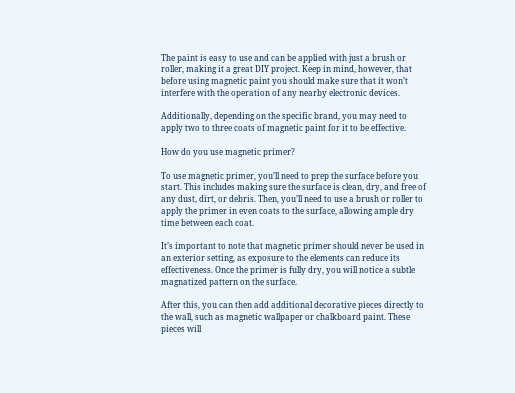The paint is easy to use and can be applied with just a brush or roller, making it a great DIY project. Keep in mind, however, that before using magnetic paint you should make sure that it won’t interfere with the operation of any nearby electronic devices.

Additionally, depending on the specific brand, you may need to apply two to three coats of magnetic paint for it to be effective.

How do you use magnetic primer?

To use magnetic primer, you’ll need to prep the surface before you start. This includes making sure the surface is clean, dry, and free of any dust, dirt, or debris. Then, you’ll need to use a brush or roller to apply the primer in even coats to the surface, allowing ample dry time between each coat.

It’s important to note that magnetic primer should never be used in an exterior setting, as exposure to the elements can reduce its effectiveness. Once the primer is fully dry, you will notice a subtle magnatized pattern on the surface.

After this, you can then add additional decorative pieces directly to the wall, such as magnetic wallpaper or chalkboard paint. These pieces will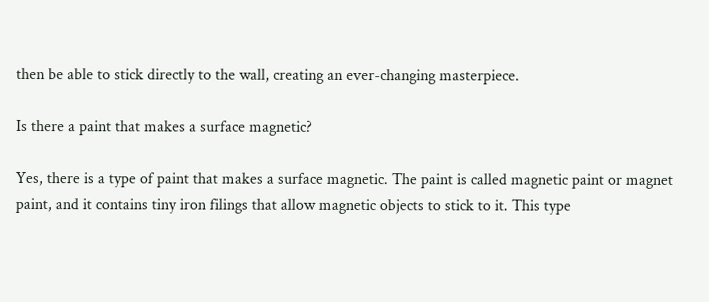then be able to stick directly to the wall, creating an ever-changing masterpiece.

Is there a paint that makes a surface magnetic?

Yes, there is a type of paint that makes a surface magnetic. The paint is called magnetic paint or magnet paint, and it contains tiny iron filings that allow magnetic objects to stick to it. This type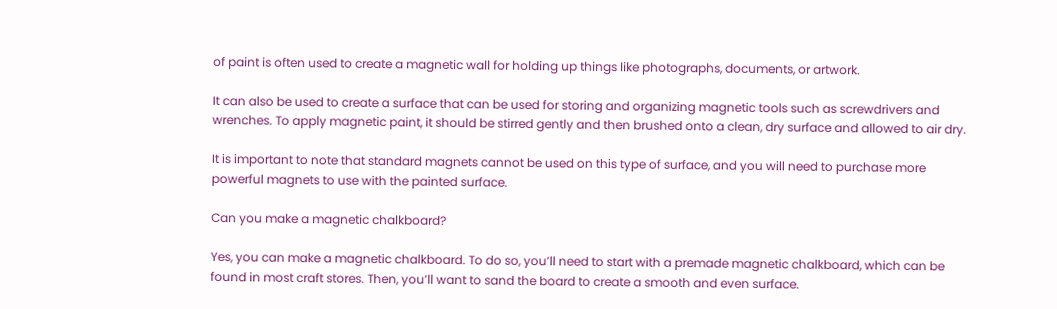of paint is often used to create a magnetic wall for holding up things like photographs, documents, or artwork.

It can also be used to create a surface that can be used for storing and organizing magnetic tools such as screwdrivers and wrenches. To apply magnetic paint, it should be stirred gently and then brushed onto a clean, dry surface and allowed to air dry.

It is important to note that standard magnets cannot be used on this type of surface, and you will need to purchase more powerful magnets to use with the painted surface.

Can you make a magnetic chalkboard?

Yes, you can make a magnetic chalkboard. To do so, you’ll need to start with a premade magnetic chalkboard, which can be found in most craft stores. Then, you’ll want to sand the board to create a smooth and even surface.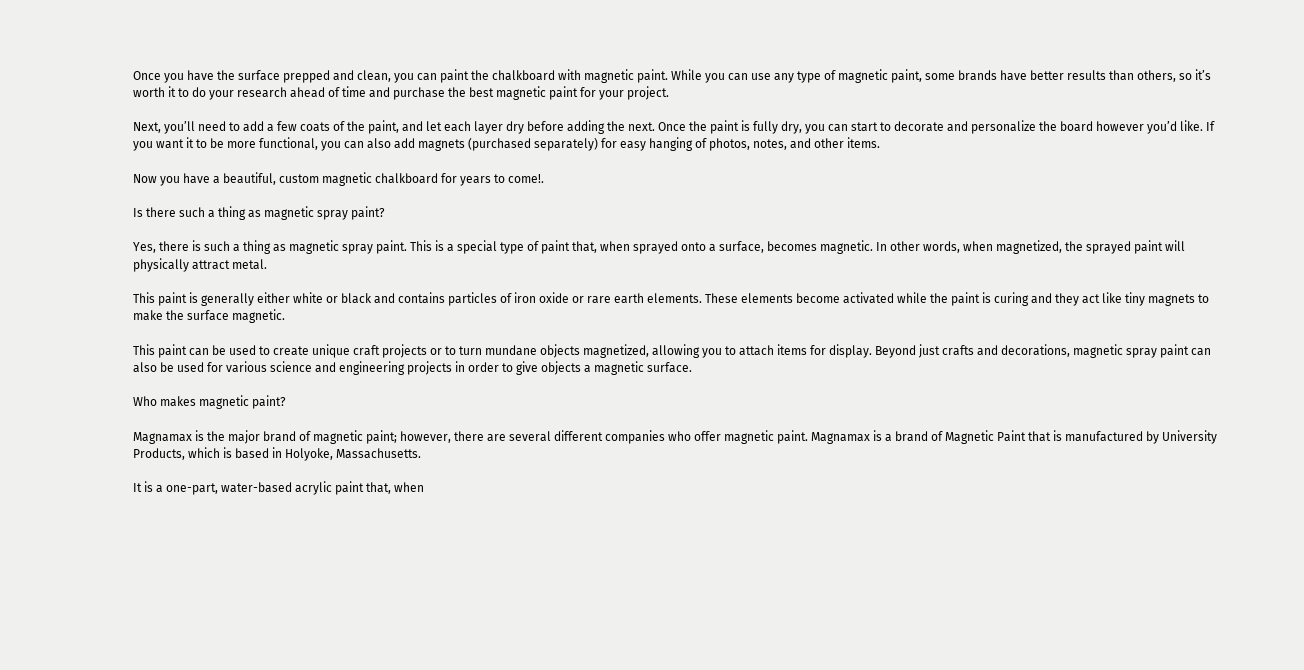Once you have the surface prepped and clean, you can paint the chalkboard with magnetic paint. While you can use any type of magnetic paint, some brands have better results than others, so it’s worth it to do your research ahead of time and purchase the best magnetic paint for your project.

Next, you’ll need to add a few coats of the paint, and let each layer dry before adding the next. Once the paint is fully dry, you can start to decorate and personalize the board however you’d like. If you want it to be more functional, you can also add magnets (purchased separately) for easy hanging of photos, notes, and other items.

Now you have a beautiful, custom magnetic chalkboard for years to come!.

Is there such a thing as magnetic spray paint?

Yes, there is such a thing as magnetic spray paint. This is a special type of paint that, when sprayed onto a surface, becomes magnetic. In other words, when magnetized, the sprayed paint will physically attract metal.

This paint is generally either white or black and contains particles of iron oxide or rare earth elements. These elements become activated while the paint is curing and they act like tiny magnets to make the surface magnetic.

This paint can be used to create unique craft projects or to turn mundane objects magnetized, allowing you to attach items for display. Beyond just crafts and decorations, magnetic spray paint can also be used for various science and engineering projects in order to give objects a magnetic surface.

Who makes magnetic paint?

Magnamax is the major brand of magnetic paint; however, there are several different companies who offer magnetic paint. Magnamax is a brand of Magnetic Paint that is manufactured by University Products, which is based in Holyoke, Massachusetts.

It is a one-part, water-based acrylic paint that, when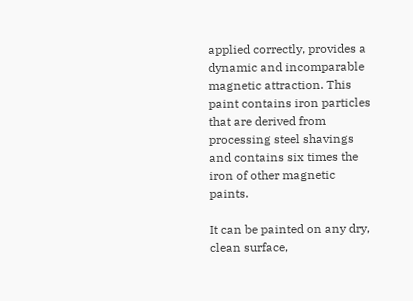applied correctly, provides a dynamic and incomparable magnetic attraction. This paint contains iron particles that are derived from processing steel shavings and contains six times the iron of other magnetic paints.

It can be painted on any dry, clean surface,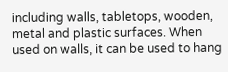including walls, tabletops, wooden, metal and plastic surfaces. When used on walls, it can be used to hang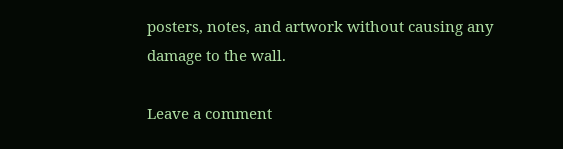posters, notes, and artwork without causing any damage to the wall.

Leave a comment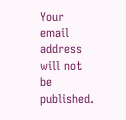Your email address will not be published.